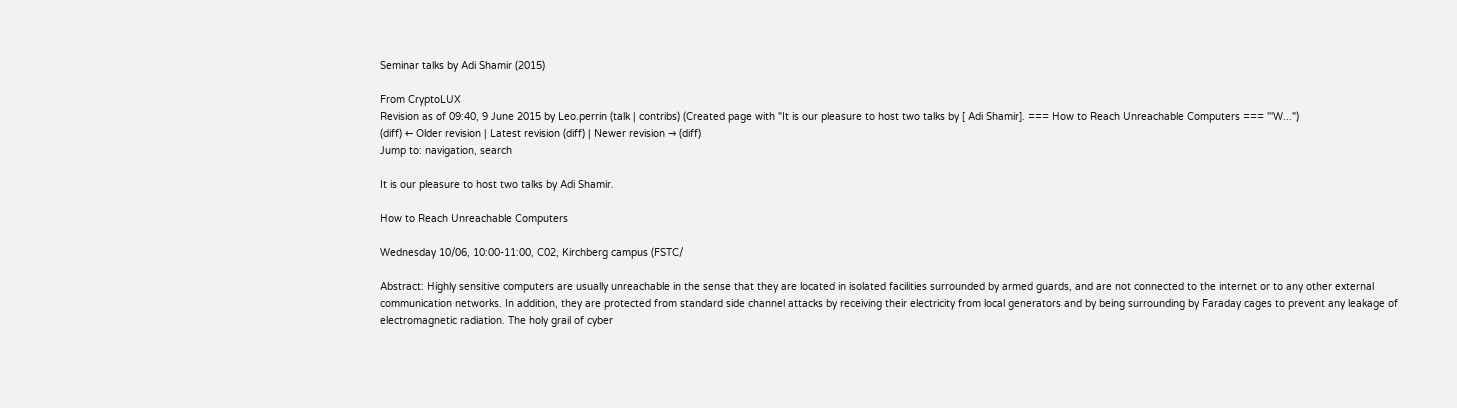Seminar talks by Adi Shamir (2015)

From CryptoLUX
Revision as of 09:40, 9 June 2015 by Leo.perrin (talk | contribs) (Created page with "It is our pleasure to host two talks by [ Adi Shamir]. === How to Reach Unreachable Computers === '''W...")
(diff) ← Older revision | Latest revision (diff) | Newer revision → (diff)
Jump to: navigation, search

It is our pleasure to host two talks by Adi Shamir.

How to Reach Unreachable Computers

Wednesday 10/06, 10:00-11:00, C02, Kirchberg campus (FSTC/

Abstract: Highly sensitive computers are usually unreachable in the sense that they are located in isolated facilities surrounded by armed guards, and are not connected to the internet or to any other external communication networks. In addition, they are protected from standard side channel attacks by receiving their electricity from local generators and by being surrounding by Faraday cages to prevent any leakage of electromagnetic radiation. The holy grail of cyber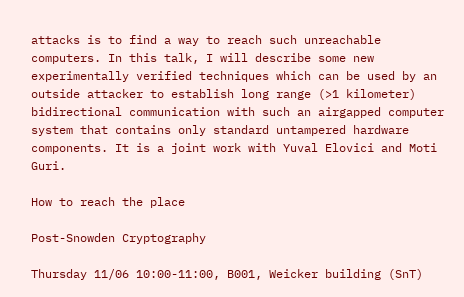attacks is to find a way to reach such unreachable computers. In this talk, I will describe some new experimentally verified techniques which can be used by an outside attacker to establish long range (>1 kilometer) bidirectional communication with such an airgapped computer system that contains only standard untampered hardware components. It is a joint work with Yuval Elovici and Moti Guri.

How to reach the place

Post-Snowden Cryptography

Thursday 11/06 10:00-11:00, B001, Weicker building (SnT)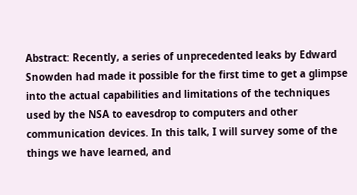Abstract: Recently, a series of unprecedented leaks by Edward Snowden had made it possible for the first time to get a glimpse into the actual capabilities and limitations of the techniques used by the NSA to eavesdrop to computers and other communication devices. In this talk, I will survey some of the things we have learned, and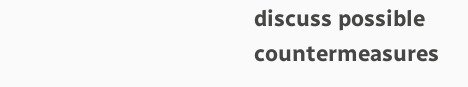discuss possible countermeasures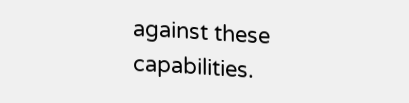against these capabilities.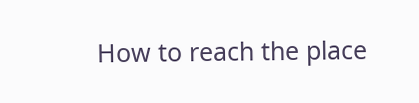How to reach the place